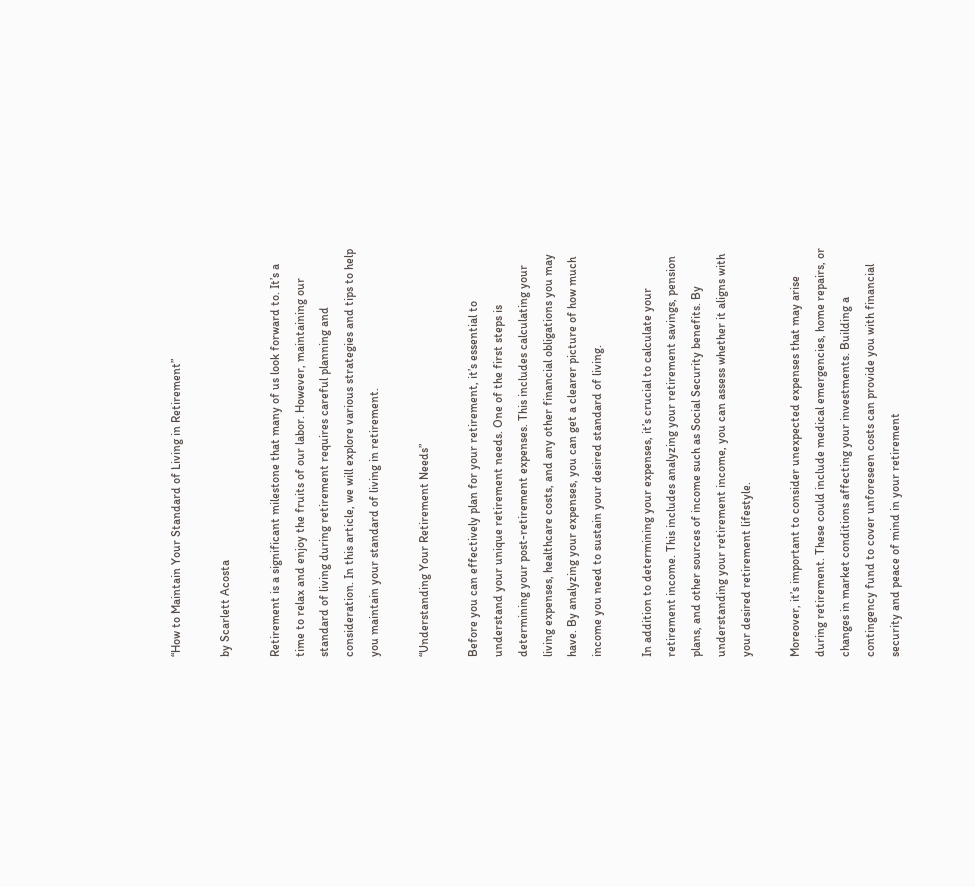“How to Maintain Your Standard of Living in Retirement”

by Scarlett Acosta

Retirement is a significant milestone that many of us look forward to. It’s a time to relax and enjoy the fruits of our labor. However, maintaining our standard of living during retirement requires careful planning and consideration. In this article, we will explore various strategies and tips to help you maintain your standard of living in retirement.

“Understanding Your Retirement Needs”

Before you can effectively plan for your retirement, it’s essential to understand your unique retirement needs. One of the first steps is determining your post-retirement expenses. This includes calculating your living expenses, healthcare costs, and any other financial obligations you may have. By analyzing your expenses, you can get a clearer picture of how much income you need to sustain your desired standard of living.

In addition to determining your expenses, it’s crucial to calculate your retirement income. This includes analyzing your retirement savings, pension plans, and other sources of income such as Social Security benefits. By understanding your retirement income, you can assess whether it aligns with your desired retirement lifestyle.

Moreover, it’s important to consider unexpected expenses that may arise during retirement. These could include medical emergencies, home repairs, or changes in market conditions affecting your investments. Building a contingency fund to cover unforeseen costs can provide you with financial security and peace of mind in your retirement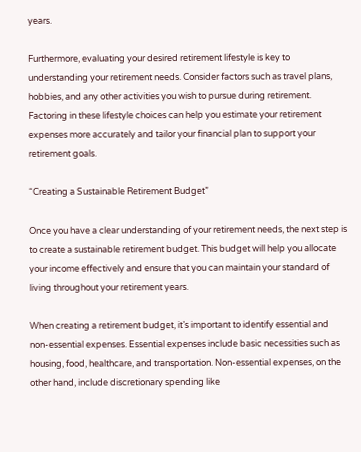years.

Furthermore, evaluating your desired retirement lifestyle is key to understanding your retirement needs. Consider factors such as travel plans, hobbies, and any other activities you wish to pursue during retirement. Factoring in these lifestyle choices can help you estimate your retirement expenses more accurately and tailor your financial plan to support your retirement goals.

“Creating a Sustainable Retirement Budget”

Once you have a clear understanding of your retirement needs, the next step is to create a sustainable retirement budget. This budget will help you allocate your income effectively and ensure that you can maintain your standard of living throughout your retirement years.

When creating a retirement budget, it’s important to identify essential and non-essential expenses. Essential expenses include basic necessities such as housing, food, healthcare, and transportation. Non-essential expenses, on the other hand, include discretionary spending like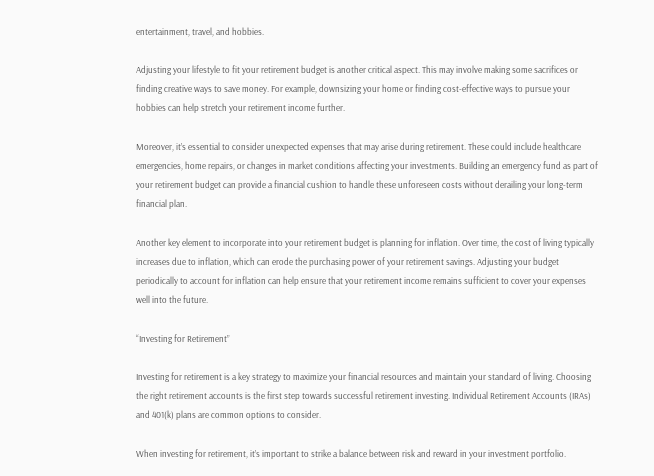entertainment, travel, and hobbies.

Adjusting your lifestyle to fit your retirement budget is another critical aspect. This may involve making some sacrifices or finding creative ways to save money. For example, downsizing your home or finding cost-effective ways to pursue your hobbies can help stretch your retirement income further.

Moreover, it’s essential to consider unexpected expenses that may arise during retirement. These could include healthcare emergencies, home repairs, or changes in market conditions affecting your investments. Building an emergency fund as part of your retirement budget can provide a financial cushion to handle these unforeseen costs without derailing your long-term financial plan.

Another key element to incorporate into your retirement budget is planning for inflation. Over time, the cost of living typically increases due to inflation, which can erode the purchasing power of your retirement savings. Adjusting your budget periodically to account for inflation can help ensure that your retirement income remains sufficient to cover your expenses well into the future.

“Investing for Retirement”

Investing for retirement is a key strategy to maximize your financial resources and maintain your standard of living. Choosing the right retirement accounts is the first step towards successful retirement investing. Individual Retirement Accounts (IRAs) and 401(k) plans are common options to consider.

When investing for retirement, it’s important to strike a balance between risk and reward in your investment portfolio.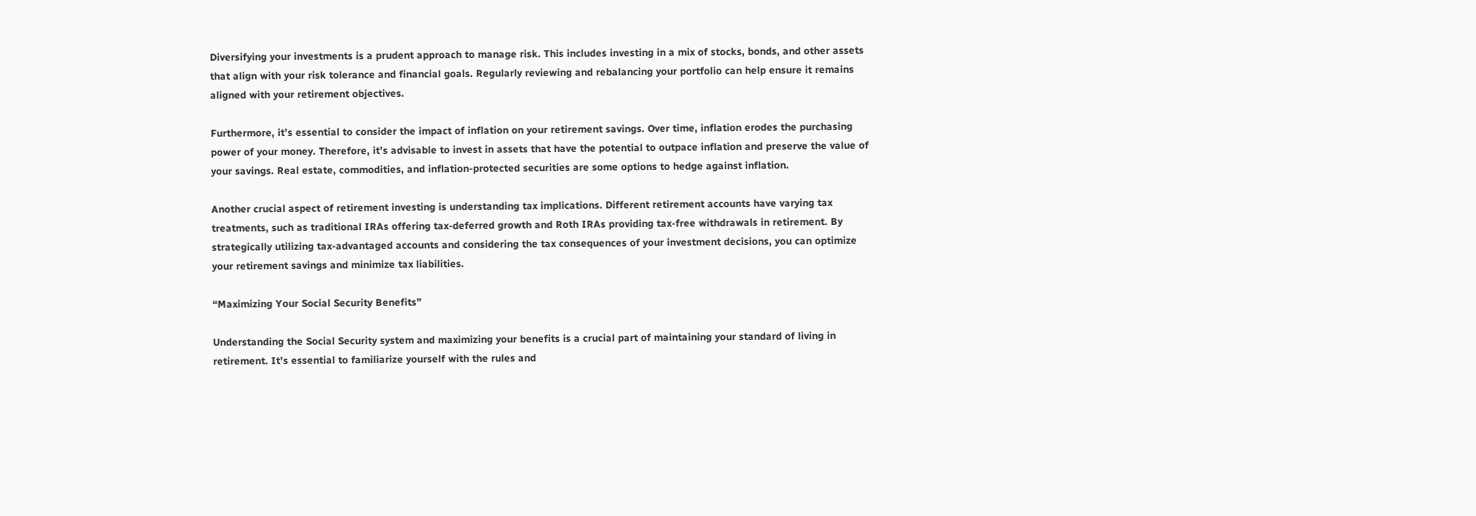Diversifying your investments is a prudent approach to manage risk. This includes investing in a mix of stocks, bonds, and other assets that align with your risk tolerance and financial goals. Regularly reviewing and rebalancing your portfolio can help ensure it remains aligned with your retirement objectives.

Furthermore, it’s essential to consider the impact of inflation on your retirement savings. Over time, inflation erodes the purchasing power of your money. Therefore, it’s advisable to invest in assets that have the potential to outpace inflation and preserve the value of your savings. Real estate, commodities, and inflation-protected securities are some options to hedge against inflation.

Another crucial aspect of retirement investing is understanding tax implications. Different retirement accounts have varying tax treatments, such as traditional IRAs offering tax-deferred growth and Roth IRAs providing tax-free withdrawals in retirement. By strategically utilizing tax-advantaged accounts and considering the tax consequences of your investment decisions, you can optimize your retirement savings and minimize tax liabilities.

“Maximizing Your Social Security Benefits”

Understanding the Social Security system and maximizing your benefits is a crucial part of maintaining your standard of living in retirement. It’s essential to familiarize yourself with the rules and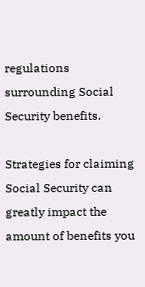regulations surrounding Social Security benefits.

Strategies for claiming Social Security can greatly impact the amount of benefits you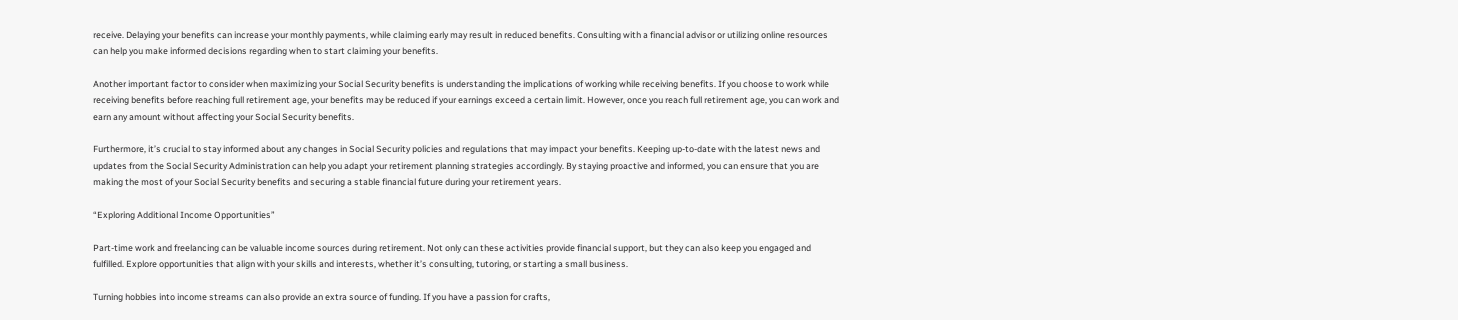receive. Delaying your benefits can increase your monthly payments, while claiming early may result in reduced benefits. Consulting with a financial advisor or utilizing online resources can help you make informed decisions regarding when to start claiming your benefits.

Another important factor to consider when maximizing your Social Security benefits is understanding the implications of working while receiving benefits. If you choose to work while receiving benefits before reaching full retirement age, your benefits may be reduced if your earnings exceed a certain limit. However, once you reach full retirement age, you can work and earn any amount without affecting your Social Security benefits.

Furthermore, it’s crucial to stay informed about any changes in Social Security policies and regulations that may impact your benefits. Keeping up-to-date with the latest news and updates from the Social Security Administration can help you adapt your retirement planning strategies accordingly. By staying proactive and informed, you can ensure that you are making the most of your Social Security benefits and securing a stable financial future during your retirement years.

“Exploring Additional Income Opportunities”

Part-time work and freelancing can be valuable income sources during retirement. Not only can these activities provide financial support, but they can also keep you engaged and fulfilled. Explore opportunities that align with your skills and interests, whether it’s consulting, tutoring, or starting a small business.

Turning hobbies into income streams can also provide an extra source of funding. If you have a passion for crafts,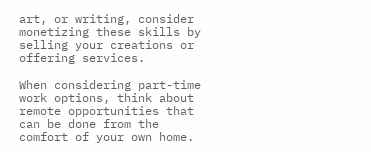art, or writing, consider monetizing these skills by selling your creations or offering services.

When considering part-time work options, think about remote opportunities that can be done from the comfort of your own home.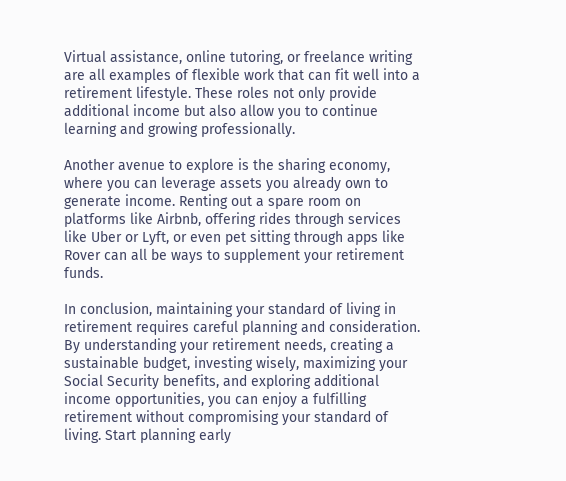Virtual assistance, online tutoring, or freelance writing are all examples of flexible work that can fit well into a retirement lifestyle. These roles not only provide additional income but also allow you to continue learning and growing professionally.

Another avenue to explore is the sharing economy, where you can leverage assets you already own to generate income. Renting out a spare room on platforms like Airbnb, offering rides through services like Uber or Lyft, or even pet sitting through apps like Rover can all be ways to supplement your retirement funds.

In conclusion, maintaining your standard of living in retirement requires careful planning and consideration. By understanding your retirement needs, creating a sustainable budget, investing wisely, maximizing your Social Security benefits, and exploring additional income opportunities, you can enjoy a fulfilling retirement without compromising your standard of living. Start planning early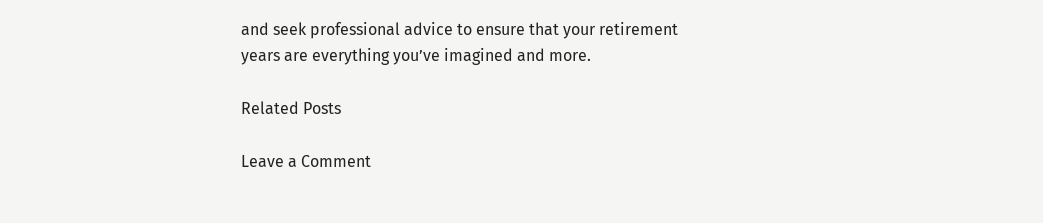and seek professional advice to ensure that your retirement years are everything you’ve imagined and more.

Related Posts

Leave a Comment